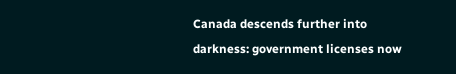Canada descends further into darkness: government licenses now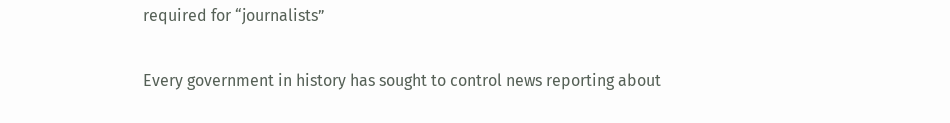required for “journalists”

Every government in history has sought to control news reporting about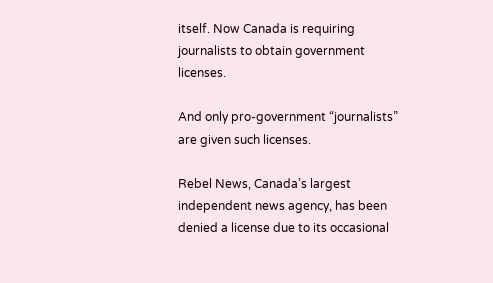itself. Now Canada is requiring journalists to obtain government licenses.

And only pro-government “journalists” are given such licenses.

Rebel News, Canada’s largest independent news agency, has been denied a license due to its occasional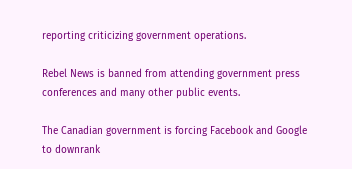reporting criticizing government operations.

Rebel News is banned from attending government press conferences and many other public events.

The Canadian government is forcing Facebook and Google to downrank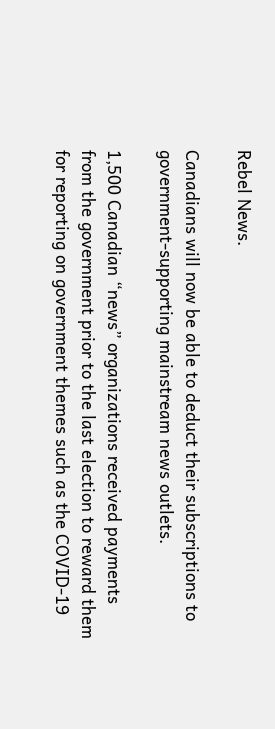Rebel News.

Canadians will now be able to deduct their subscriptions to government-supporting mainstream news outlets.

1,500 Canadian “news” organizations received payments from the government prior to the last election to reward them for reporting on government themes such as the COVID-19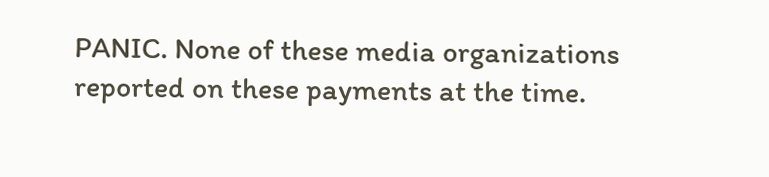PANIC. None of these media organizations reported on these payments at the time.